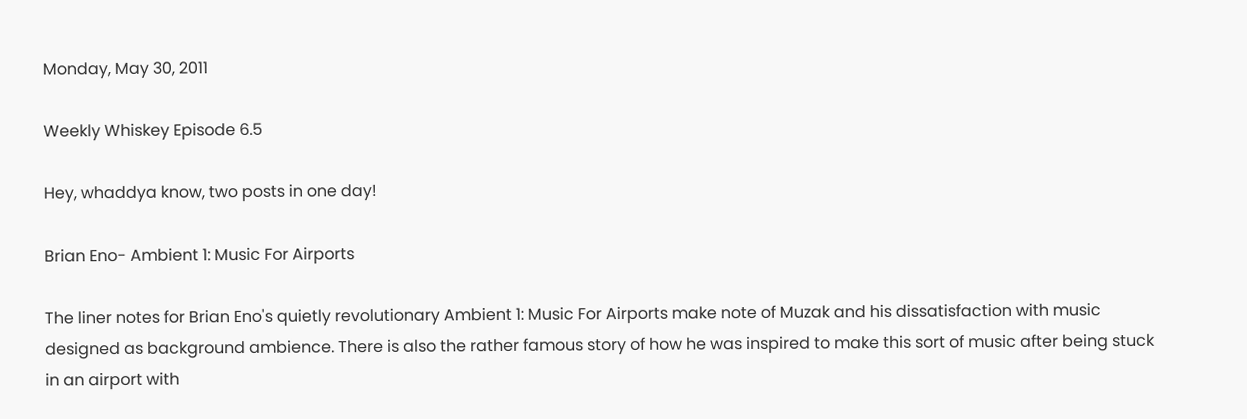Monday, May 30, 2011

Weekly Whiskey Episode 6.5

Hey, whaddya know, two posts in one day!

Brian Eno- Ambient 1: Music For Airports

The liner notes for Brian Eno's quietly revolutionary Ambient 1: Music For Airports make note of Muzak and his dissatisfaction with music designed as background ambience. There is also the rather famous story of how he was inspired to make this sort of music after being stuck in an airport with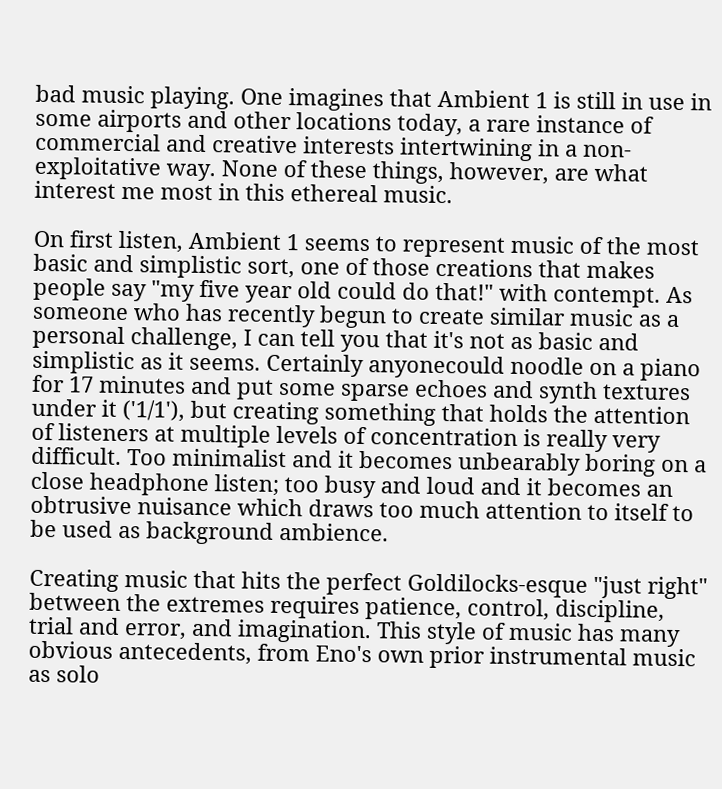bad music playing. One imagines that Ambient 1 is still in use in some airports and other locations today, a rare instance of commercial and creative interests intertwining in a non-exploitative way. None of these things, however, are what interest me most in this ethereal music.

On first listen, Ambient 1 seems to represent music of the most basic and simplistic sort, one of those creations that makes people say "my five year old could do that!" with contempt. As someone who has recently begun to create similar music as a personal challenge, I can tell you that it's not as basic and simplistic as it seems. Certainly anyonecould noodle on a piano for 17 minutes and put some sparse echoes and synth textures under it ('1/1'), but creating something that holds the attention of listeners at multiple levels of concentration is really very difficult. Too minimalist and it becomes unbearably boring on a close headphone listen; too busy and loud and it becomes an obtrusive nuisance which draws too much attention to itself to be used as background ambience.

Creating music that hits the perfect Goldilocks-esque "just right" between the extremes requires patience, control, discipline, trial and error, and imagination. This style of music has many obvious antecedents, from Eno's own prior instrumental music as solo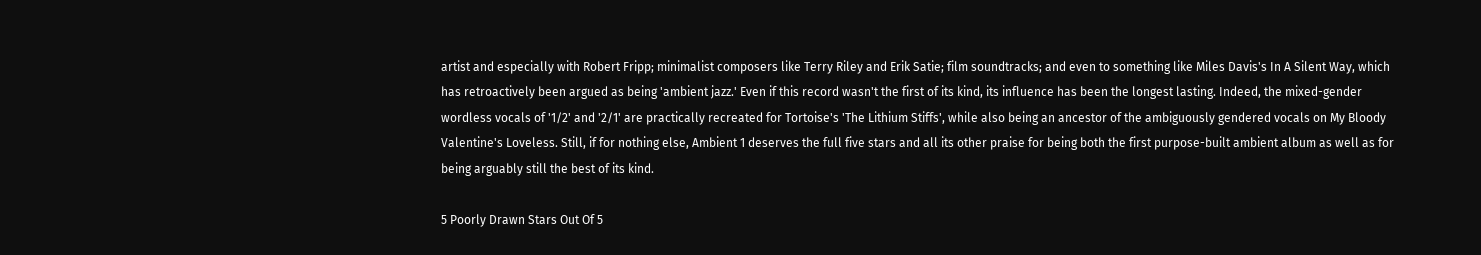artist and especially with Robert Fripp; minimalist composers like Terry Riley and Erik Satie; film soundtracks; and even to something like Miles Davis's In A Silent Way, which has retroactively been argued as being 'ambient jazz.' Even if this record wasn't the first of its kind, its influence has been the longest lasting. Indeed, the mixed-gender wordless vocals of '1/2' and '2/1' are practically recreated for Tortoise's 'The Lithium Stiffs', while also being an ancestor of the ambiguously gendered vocals on My Bloody Valentine's Loveless. Still, if for nothing else, Ambient 1 deserves the full five stars and all its other praise for being both the first purpose-built ambient album as well as for being arguably still the best of its kind.

5 Poorly Drawn Stars Out Of 5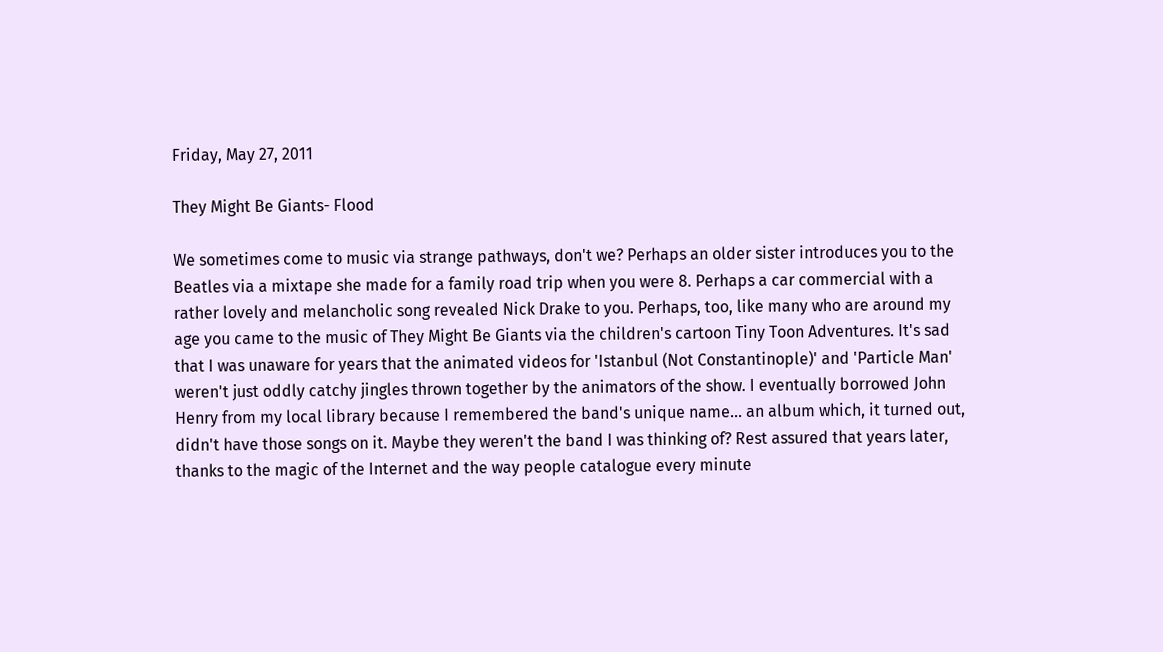Friday, May 27, 2011

They Might Be Giants- Flood

We sometimes come to music via strange pathways, don't we? Perhaps an older sister introduces you to the Beatles via a mixtape she made for a family road trip when you were 8. Perhaps a car commercial with a rather lovely and melancholic song revealed Nick Drake to you. Perhaps, too, like many who are around my age you came to the music of They Might Be Giants via the children's cartoon Tiny Toon Adventures. It's sad that I was unaware for years that the animated videos for 'Istanbul (Not Constantinople)' and 'Particle Man' weren't just oddly catchy jingles thrown together by the animators of the show. I eventually borrowed John Henry from my local library because I remembered the band's unique name... an album which, it turned out, didn't have those songs on it. Maybe they weren't the band I was thinking of? Rest assured that years later, thanks to the magic of the Internet and the way people catalogue every minute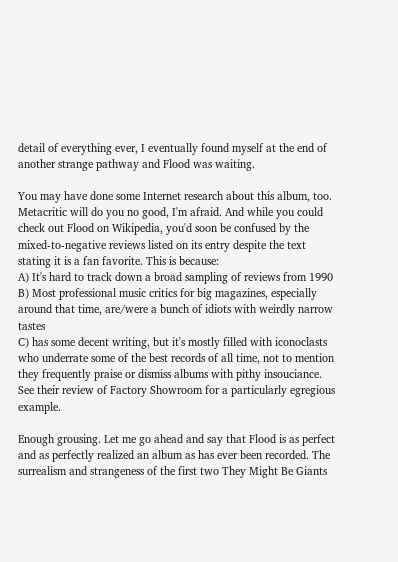detail of everything ever, I eventually found myself at the end of another strange pathway and Flood was waiting.

You may have done some Internet research about this album, too. Metacritic will do you no good, I'm afraid. And while you could check out Flood on Wikipedia, you'd soon be confused by the mixed-to-negative reviews listed on its entry despite the text stating it is a fan favorite. This is because:
A) It's hard to track down a broad sampling of reviews from 1990
B) Most professional music critics for big magazines, especially around that time, are/were a bunch of idiots with weirdly narrow tastes
C) has some decent writing, but it's mostly filled with iconoclasts who underrate some of the best records of all time, not to mention they frequently praise or dismiss albums with pithy insouciance. See their review of Factory Showroom for a particularly egregious example.

Enough grousing. Let me go ahead and say that Flood is as perfect and as perfectly realized an album as has ever been recorded. The surrealism and strangeness of the first two They Might Be Giants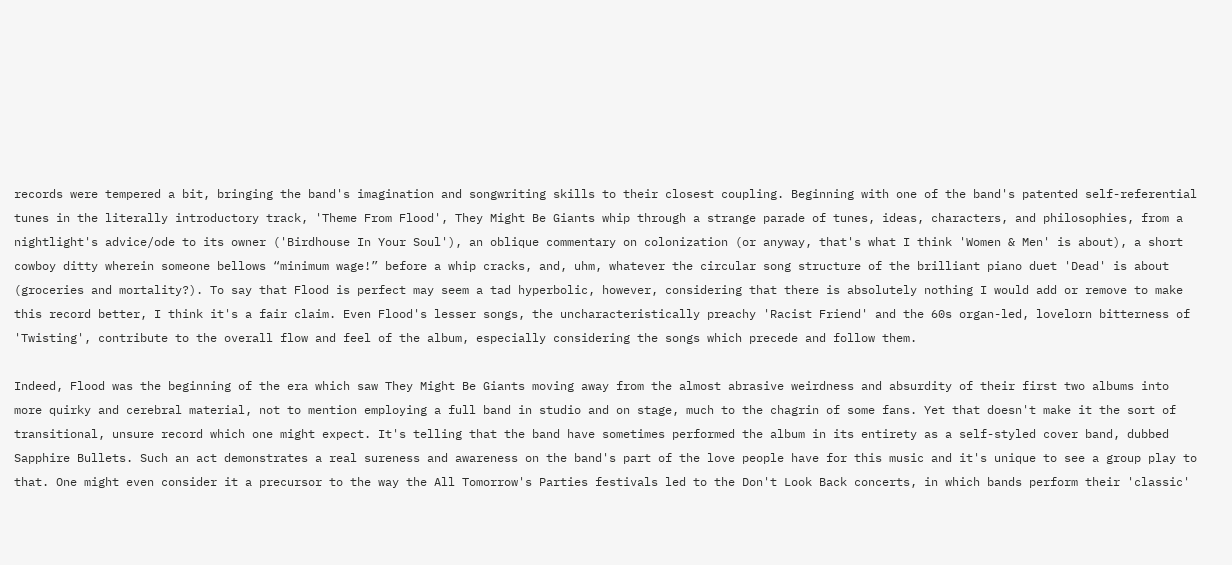records were tempered a bit, bringing the band's imagination and songwriting skills to their closest coupling. Beginning with one of the band's patented self-referential tunes in the literally introductory track, 'Theme From Flood', They Might Be Giants whip through a strange parade of tunes, ideas, characters, and philosophies, from a nightlight's advice/ode to its owner ('Birdhouse In Your Soul'), an oblique commentary on colonization (or anyway, that's what I think 'Women & Men' is about), a short cowboy ditty wherein someone bellows “minimum wage!” before a whip cracks, and, uhm, whatever the circular song structure of the brilliant piano duet 'Dead' is about (groceries and mortality?). To say that Flood is perfect may seem a tad hyperbolic, however, considering that there is absolutely nothing I would add or remove to make this record better, I think it's a fair claim. Even Flood's lesser songs, the uncharacteristically preachy 'Racist Friend' and the 60s organ-led, lovelorn bitterness of 'Twisting', contribute to the overall flow and feel of the album, especially considering the songs which precede and follow them.

Indeed, Flood was the beginning of the era which saw They Might Be Giants moving away from the almost abrasive weirdness and absurdity of their first two albums into more quirky and cerebral material, not to mention employing a full band in studio and on stage, much to the chagrin of some fans. Yet that doesn't make it the sort of transitional, unsure record which one might expect. It's telling that the band have sometimes performed the album in its entirety as a self-styled cover band, dubbed Sapphire Bullets. Such an act demonstrates a real sureness and awareness on the band's part of the love people have for this music and it's unique to see a group play to that. One might even consider it a precursor to the way the All Tomorrow's Parties festivals led to the Don't Look Back concerts, in which bands perform their 'classic'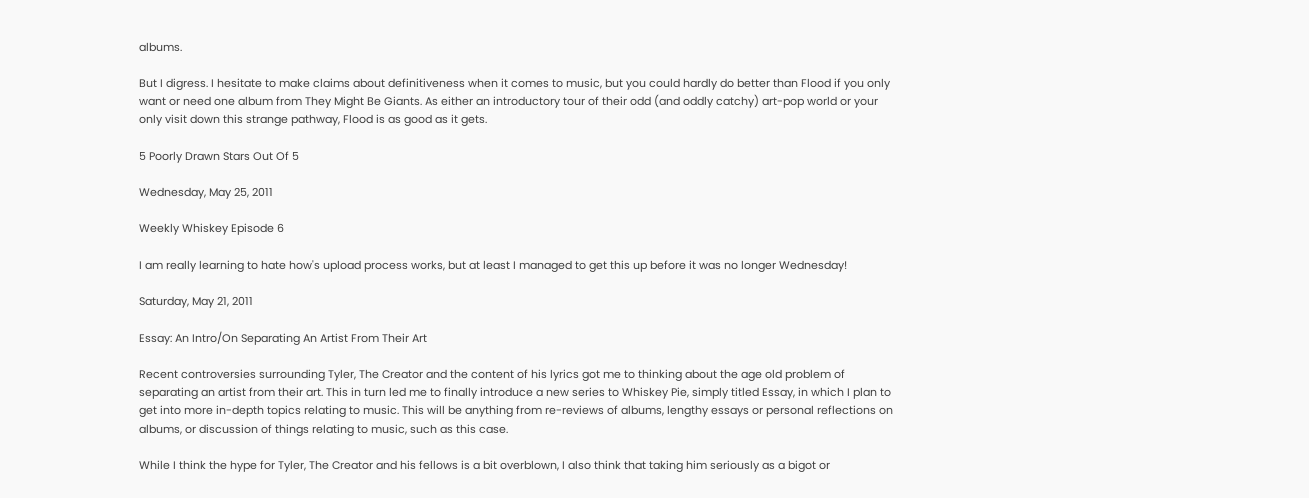albums.

But I digress. I hesitate to make claims about definitiveness when it comes to music, but you could hardly do better than Flood if you only want or need one album from They Might Be Giants. As either an introductory tour of their odd (and oddly catchy) art-pop world or your only visit down this strange pathway, Flood is as good as it gets.

5 Poorly Drawn Stars Out Of 5

Wednesday, May 25, 2011

Weekly Whiskey Episode 6

I am really learning to hate how's upload process works, but at least I managed to get this up before it was no longer Wednesday!

Saturday, May 21, 2011

Essay: An Intro/On Separating An Artist From Their Art

Recent controversies surrounding Tyler, The Creator and the content of his lyrics got me to thinking about the age old problem of separating an artist from their art. This in turn led me to finally introduce a new series to Whiskey Pie, simply titled Essay, in which I plan to get into more in-depth topics relating to music. This will be anything from re-reviews of albums, lengthy essays or personal reflections on albums, or discussion of things relating to music, such as this case.

While I think the hype for Tyler, The Creator and his fellows is a bit overblown, I also think that taking him seriously as a bigot or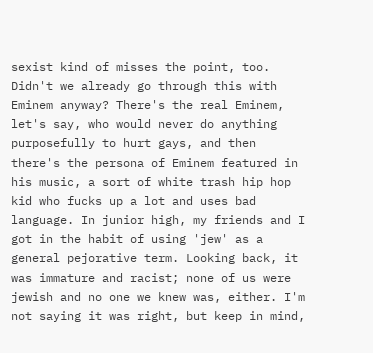sexist kind of misses the point, too. Didn't we already go through this with Eminem anyway? There's the real Eminem, let's say, who would never do anything purposefully to hurt gays, and then there's the persona of Eminem featured in his music, a sort of white trash hip hop kid who fucks up a lot and uses bad language. In junior high, my friends and I got in the habit of using 'jew' as a general pejorative term. Looking back, it was immature and racist; none of us were jewish and no one we knew was, either. I'm not saying it was right, but keep in mind,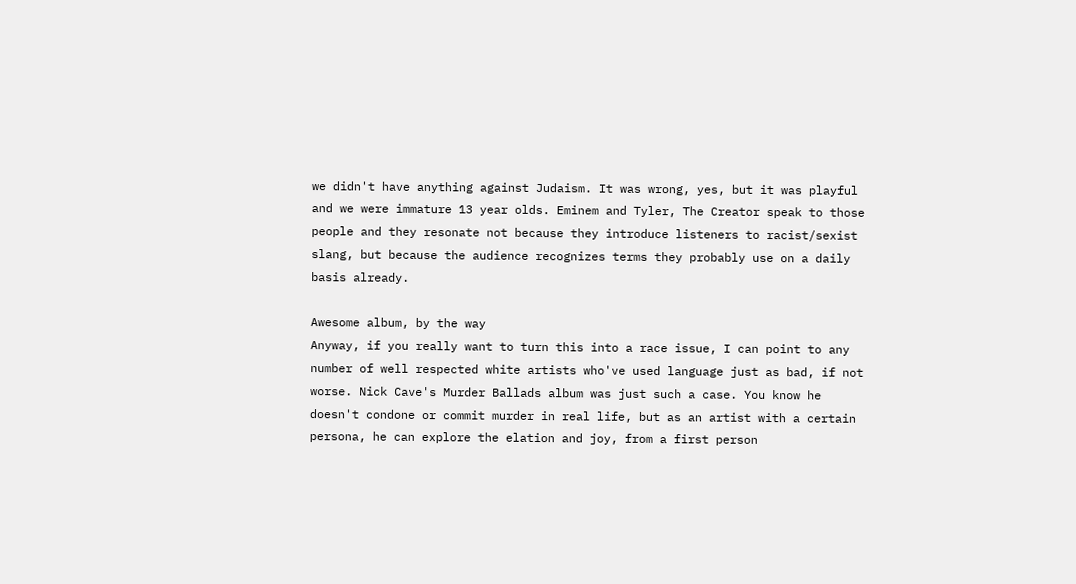we didn't have anything against Judaism. It was wrong, yes, but it was playful and we were immature 13 year olds. Eminem and Tyler, The Creator speak to those people and they resonate not because they introduce listeners to racist/sexist slang, but because the audience recognizes terms they probably use on a daily basis already.

Awesome album, by the way
Anyway, if you really want to turn this into a race issue, I can point to any number of well respected white artists who've used language just as bad, if not worse. Nick Cave's Murder Ballads album was just such a case. You know he doesn't condone or commit murder in real life, but as an artist with a certain persona, he can explore the elation and joy, from a first person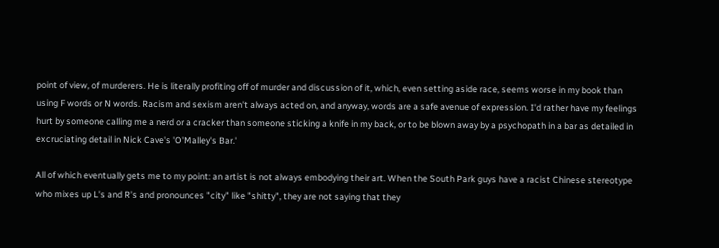point of view, of murderers. He is literally profiting off of murder and discussion of it, which, even setting aside race, seems worse in my book than using F words or N words. Racism and sexism aren't always acted on, and anyway, words are a safe avenue of expression. I'd rather have my feelings hurt by someone calling me a nerd or a cracker than someone sticking a knife in my back, or to be blown away by a psychopath in a bar as detailed in excruciating detail in Nick Cave's 'O'Malley's Bar.'

All of which eventually gets me to my point: an artist is not always embodying their art. When the South Park guys have a racist Chinese stereotype who mixes up L's and R's and pronounces "city" like "shitty", they are not saying that they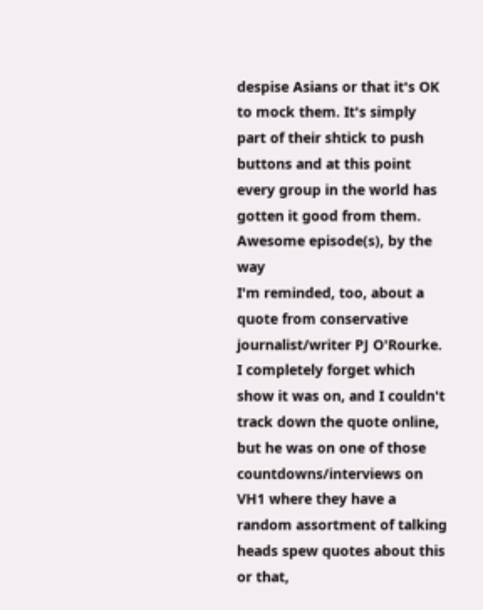despise Asians or that it's OK to mock them. It's simply part of their shtick to push buttons and at this point every group in the world has gotten it good from them.
Awesome episode(s), by the way
I'm reminded, too, about a quote from conservative journalist/writer PJ O'Rourke. I completely forget which show it was on, and I couldn't track down the quote online, but he was on one of those countdowns/interviews on VH1 where they have a random assortment of talking heads spew quotes about this or that,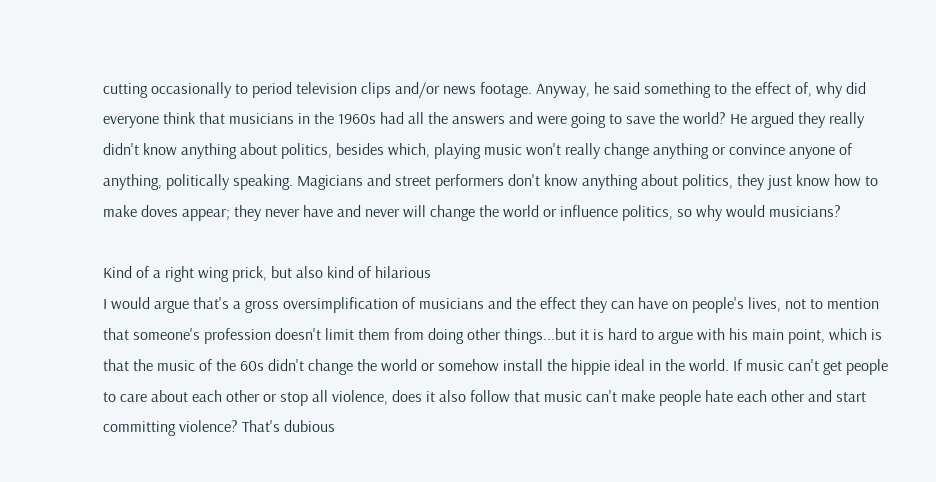cutting occasionally to period television clips and/or news footage. Anyway, he said something to the effect of, why did everyone think that musicians in the 1960s had all the answers and were going to save the world? He argued they really didn't know anything about politics, besides which, playing music won't really change anything or convince anyone of anything, politically speaking. Magicians and street performers don't know anything about politics, they just know how to make doves appear; they never have and never will change the world or influence politics, so why would musicians?

Kind of a right wing prick, but also kind of hilarious
I would argue that's a gross oversimplification of musicians and the effect they can have on people's lives, not to mention that someone's profession doesn't limit them from doing other things...but it is hard to argue with his main point, which is that the music of the 60s didn't change the world or somehow install the hippie ideal in the world. If music can't get people to care about each other or stop all violence, does it also follow that music can't make people hate each other and start committing violence? That's dubious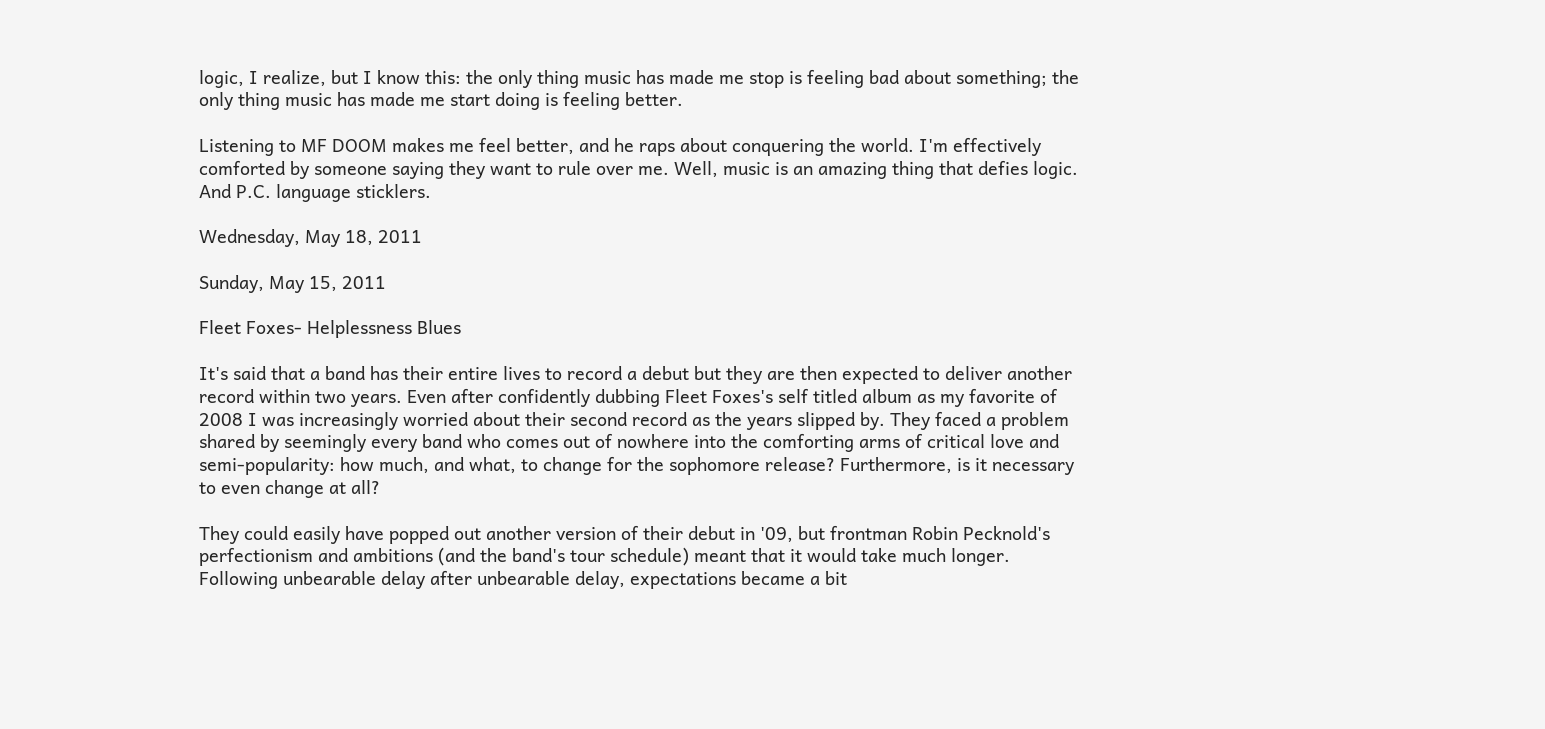logic, I realize, but I know this: the only thing music has made me stop is feeling bad about something; the only thing music has made me start doing is feeling better.

Listening to MF DOOM makes me feel better, and he raps about conquering the world. I'm effectively comforted by someone saying they want to rule over me. Well, music is an amazing thing that defies logic. And P.C. language sticklers.

Wednesday, May 18, 2011

Sunday, May 15, 2011

Fleet Foxes- Helplessness Blues

It's said that a band has their entire lives to record a debut but they are then expected to deliver another record within two years. Even after confidently dubbing Fleet Foxes's self titled album as my favorite of 2008 I was increasingly worried about their second record as the years slipped by. They faced a problem shared by seemingly every band who comes out of nowhere into the comforting arms of critical love and semi-popularity: how much, and what, to change for the sophomore release? Furthermore, is it necessary to even change at all?

They could easily have popped out another version of their debut in '09, but frontman Robin Pecknold's perfectionism and ambitions (and the band's tour schedule) meant that it would take much longer. Following unbearable delay after unbearable delay, expectations became a bit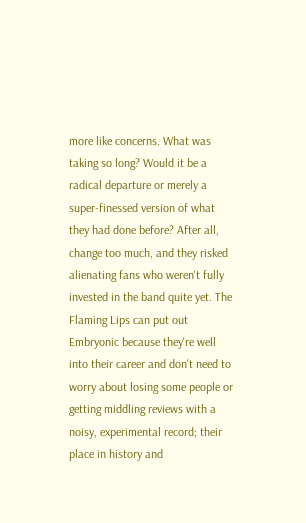more like concerns. What was taking so long? Would it be a radical departure or merely a super-finessed version of what they had done before? After all, change too much, and they risked alienating fans who weren't fully invested in the band quite yet. The Flaming Lips can put out Embryonic because they're well into their career and don't need to worry about losing some people or getting middling reviews with a noisy, experimental record; their place in history and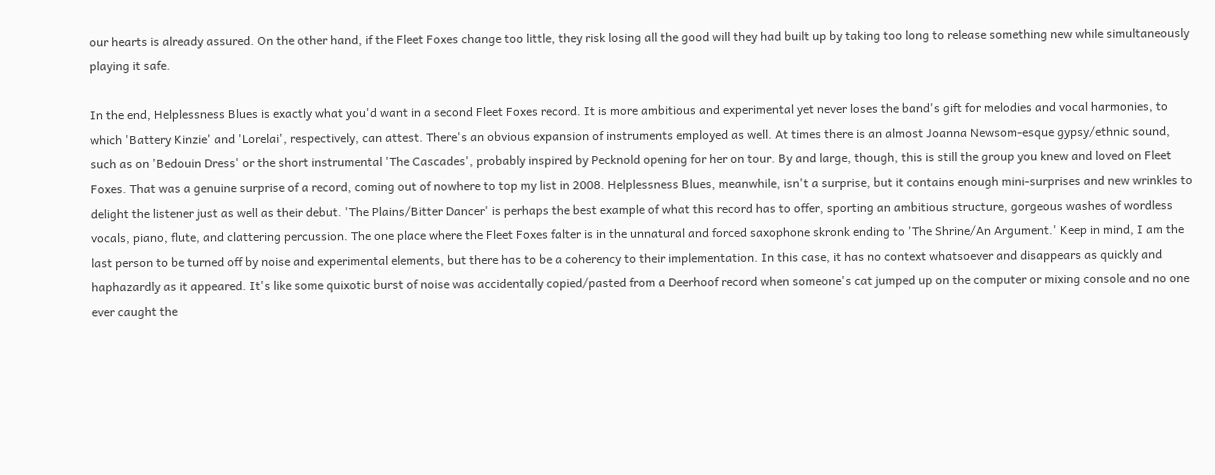our hearts is already assured. On the other hand, if the Fleet Foxes change too little, they risk losing all the good will they had built up by taking too long to release something new while simultaneously playing it safe.

In the end, Helplessness Blues is exactly what you'd want in a second Fleet Foxes record. It is more ambitious and experimental yet never loses the band's gift for melodies and vocal harmonies, to which 'Battery Kinzie' and 'Lorelai', respectively, can attest. There's an obvious expansion of instruments employed as well. At times there is an almost Joanna Newsom-esque gypsy/ethnic sound, such as on 'Bedouin Dress' or the short instrumental 'The Cascades', probably inspired by Pecknold opening for her on tour. By and large, though, this is still the group you knew and loved on Fleet Foxes. That was a genuine surprise of a record, coming out of nowhere to top my list in 2008. Helplessness Blues, meanwhile, isn't a surprise, but it contains enough mini-surprises and new wrinkles to delight the listener just as well as their debut. 'The Plains/Bitter Dancer' is perhaps the best example of what this record has to offer, sporting an ambitious structure, gorgeous washes of wordless vocals, piano, flute, and clattering percussion. The one place where the Fleet Foxes falter is in the unnatural and forced saxophone skronk ending to 'The Shrine/An Argument.' Keep in mind, I am the last person to be turned off by noise and experimental elements, but there has to be a coherency to their implementation. In this case, it has no context whatsoever and disappears as quickly and haphazardly as it appeared. It's like some quixotic burst of noise was accidentally copied/pasted from a Deerhoof record when someone's cat jumped up on the computer or mixing console and no one ever caught the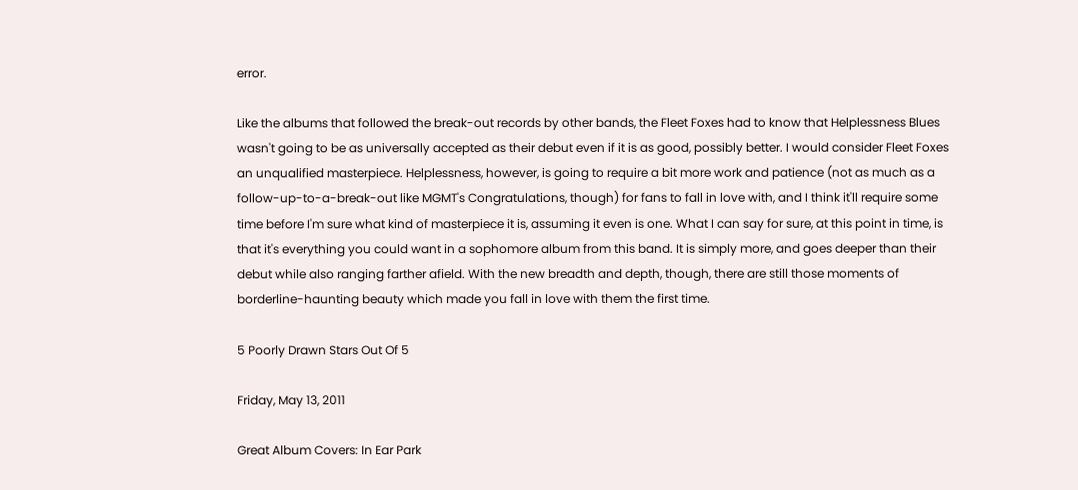error.

Like the albums that followed the break-out records by other bands, the Fleet Foxes had to know that Helplessness Blues wasn't going to be as universally accepted as their debut even if it is as good, possibly better. I would consider Fleet Foxes an unqualified masterpiece. Helplessness, however, is going to require a bit more work and patience (not as much as a follow-up-to-a-break-out like MGMT's Congratulations, though) for fans to fall in love with, and I think it'll require some time before I'm sure what kind of masterpiece it is, assuming it even is one. What I can say for sure, at this point in time, is that it's everything you could want in a sophomore album from this band. It is simply more, and goes deeper than their debut while also ranging farther afield. With the new breadth and depth, though, there are still those moments of borderline-haunting beauty which made you fall in love with them the first time.

5 Poorly Drawn Stars Out Of 5

Friday, May 13, 2011

Great Album Covers: In Ear Park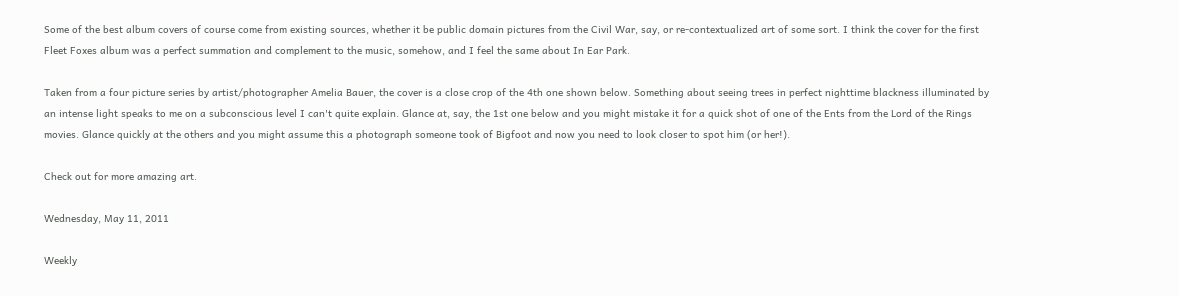Some of the best album covers of course come from existing sources, whether it be public domain pictures from the Civil War, say, or re-contextualized art of some sort. I think the cover for the first Fleet Foxes album was a perfect summation and complement to the music, somehow, and I feel the same about In Ear Park.

Taken from a four picture series by artist/photographer Amelia Bauer, the cover is a close crop of the 4th one shown below. Something about seeing trees in perfect nighttime blackness illuminated by an intense light speaks to me on a subconscious level I can't quite explain. Glance at, say, the 1st one below and you might mistake it for a quick shot of one of the Ents from the Lord of the Rings movies. Glance quickly at the others and you might assume this a photograph someone took of Bigfoot and now you need to look closer to spot him (or her!).

Check out for more amazing art.

Wednesday, May 11, 2011

Weekly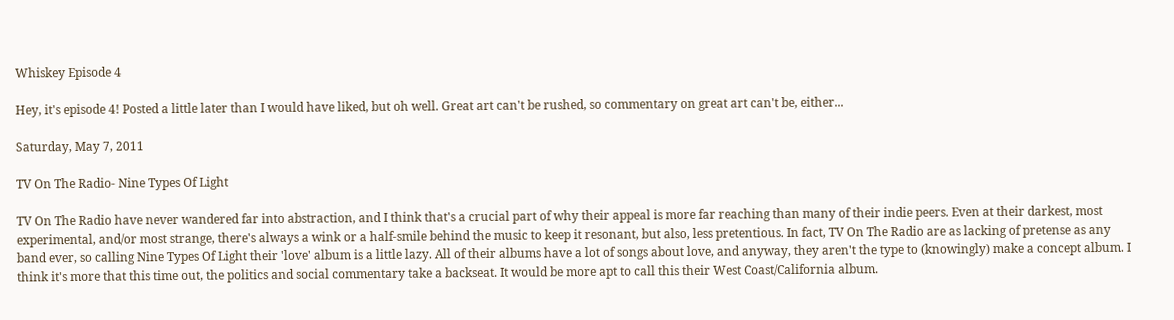Whiskey Episode 4

Hey, it's episode 4! Posted a little later than I would have liked, but oh well. Great art can't be rushed, so commentary on great art can't be, either...

Saturday, May 7, 2011

TV On The Radio- Nine Types Of Light

TV On The Radio have never wandered far into abstraction, and I think that's a crucial part of why their appeal is more far reaching than many of their indie peers. Even at their darkest, most experimental, and/or most strange, there's always a wink or a half-smile behind the music to keep it resonant, but also, less pretentious. In fact, TV On The Radio are as lacking of pretense as any band ever, so calling Nine Types Of Light their 'love' album is a little lazy. All of their albums have a lot of songs about love, and anyway, they aren't the type to (knowingly) make a concept album. I think it's more that this time out, the politics and social commentary take a backseat. It would be more apt to call this their West Coast/California album.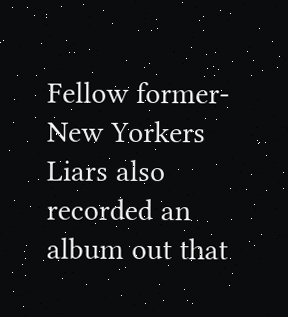Fellow former-New Yorkers Liars also recorded an album out that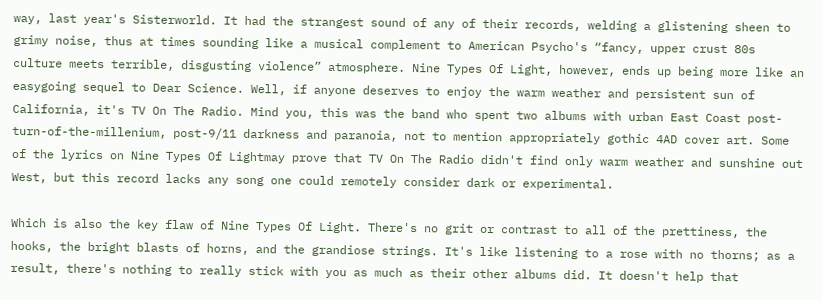way, last year's Sisterworld. It had the strangest sound of any of their records, welding a glistening sheen to grimy noise, thus at times sounding like a musical complement to American Psycho's “fancy, upper crust 80s culture meets terrible, disgusting violence” atmosphere. Nine Types Of Light, however, ends up being more like an easygoing sequel to Dear Science. Well, if anyone deserves to enjoy the warm weather and persistent sun of California, it's TV On The Radio. Mind you, this was the band who spent two albums with urban East Coast post-turn-of-the-millenium, post-9/11 darkness and paranoia, not to mention appropriately gothic 4AD cover art. Some of the lyrics on Nine Types Of Lightmay prove that TV On The Radio didn't find only warm weather and sunshine out West, but this record lacks any song one could remotely consider dark or experimental.

Which is also the key flaw of Nine Types Of Light. There's no grit or contrast to all of the prettiness, the hooks, the bright blasts of horns, and the grandiose strings. It's like listening to a rose with no thorns; as a result, there's nothing to really stick with you as much as their other albums did. It doesn't help that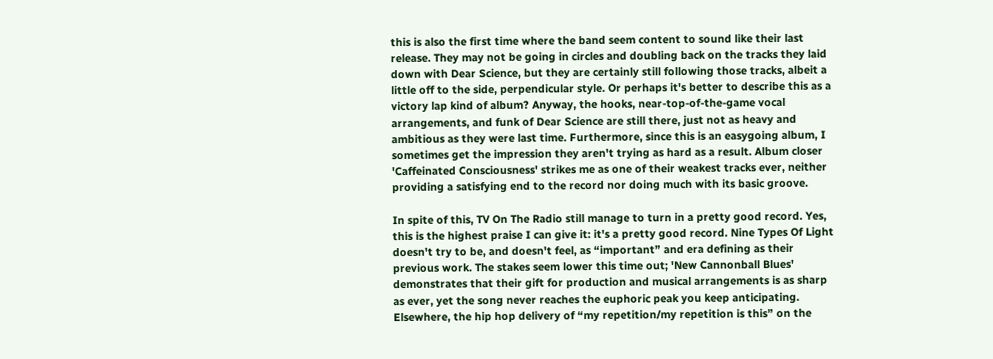this is also the first time where the band seem content to sound like their last release. They may not be going in circles and doubling back on the tracks they laid down with Dear Science, but they are certainly still following those tracks, albeit a little off to the side, perpendicular style. Or perhaps it's better to describe this as a victory lap kind of album? Anyway, the hooks, near-top-of-the-game vocal arrangements, and funk of Dear Science are still there, just not as heavy and ambitious as they were last time. Furthermore, since this is an easygoing album, I sometimes get the impression they aren't trying as hard as a result. Album closer 'Caffeinated Consciousness' strikes me as one of their weakest tracks ever, neither providing a satisfying end to the record nor doing much with its basic groove.

In spite of this, TV On The Radio still manage to turn in a pretty good record. Yes, this is the highest praise I can give it: it's a pretty good record. Nine Types Of Light doesn't try to be, and doesn't feel, as “important” and era defining as their previous work. The stakes seem lower this time out; 'New Cannonball Blues' demonstrates that their gift for production and musical arrangements is as sharp as ever, yet the song never reaches the euphoric peak you keep anticipating. Elsewhere, the hip hop delivery of “my repetition/my repetition is this” on the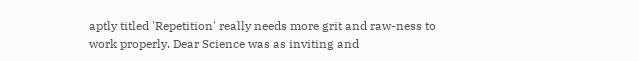aptly titled 'Repetition' really needs more grit and raw-ness to work properly. Dear Science was as inviting and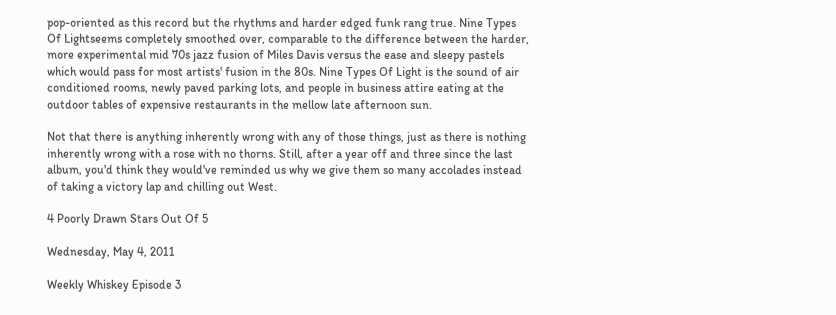pop-oriented as this record but the rhythms and harder edged funk rang true. Nine Types Of Lightseems completely smoothed over, comparable to the difference between the harder, more experimental mid 70s jazz fusion of Miles Davis versus the ease and sleepy pastels which would pass for most artists' fusion in the 80s. Nine Types Of Light is the sound of air conditioned rooms, newly paved parking lots, and people in business attire eating at the outdoor tables of expensive restaurants in the mellow late afternoon sun.

Not that there is anything inherently wrong with any of those things, just as there is nothing inherently wrong with a rose with no thorns. Still, after a year off and three since the last album, you'd think they would've reminded us why we give them so many accolades instead of taking a victory lap and chilling out West.

4 Poorly Drawn Stars Out Of 5

Wednesday, May 4, 2011

Weekly Whiskey Episode 3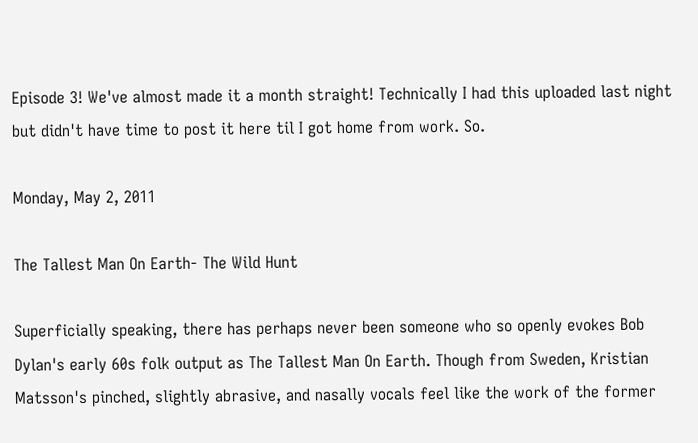Episode 3! We've almost made it a month straight! Technically I had this uploaded last night but didn't have time to post it here til I got home from work. So.

Monday, May 2, 2011

The Tallest Man On Earth- The Wild Hunt

Superficially speaking, there has perhaps never been someone who so openly evokes Bob Dylan's early 60s folk output as The Tallest Man On Earth. Though from Sweden, Kristian Matsson's pinched, slightly abrasive, and nasally vocals feel like the work of the former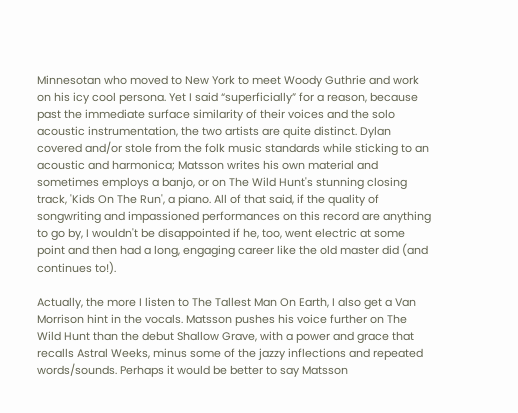Minnesotan who moved to New York to meet Woody Guthrie and work on his icy cool persona. Yet I said “superficially” for a reason, because past the immediate surface similarity of their voices and the solo acoustic instrumentation, the two artists are quite distinct. Dylan covered and/or stole from the folk music standards while sticking to an acoustic and harmonica; Matsson writes his own material and sometimes employs a banjo, or on The Wild Hunt's stunning closing track, 'Kids On The Run', a piano. All of that said, if the quality of songwriting and impassioned performances on this record are anything to go by, I wouldn't be disappointed if he, too, went electric at some point and then had a long, engaging career like the old master did (and continues to!).

Actually, the more I listen to The Tallest Man On Earth, I also get a Van Morrison hint in the vocals. Matsson pushes his voice further on The Wild Hunt than the debut Shallow Grave, with a power and grace that recalls Astral Weeks, minus some of the jazzy inflections and repeated words/sounds. Perhaps it would be better to say Matsson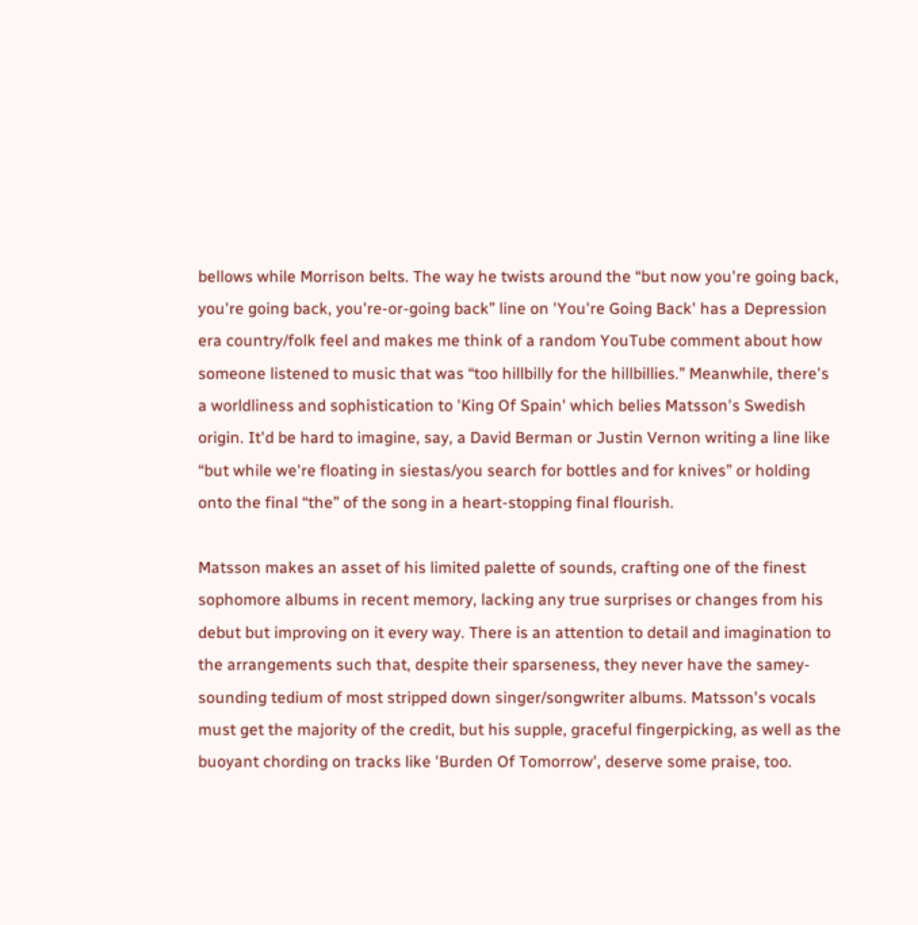bellows while Morrison belts. The way he twists around the “but now you're going back, you're going back, you're-or-going back” line on 'You're Going Back' has a Depression era country/folk feel and makes me think of a random YouTube comment about how someone listened to music that was “too hillbilly for the hillbillies.” Meanwhile, there's a worldliness and sophistication to 'King Of Spain' which belies Matsson's Swedish origin. It'd be hard to imagine, say, a David Berman or Justin Vernon writing a line like “but while we're floating in siestas/you search for bottles and for knives” or holding onto the final “the” of the song in a heart-stopping final flourish.

Matsson makes an asset of his limited palette of sounds, crafting one of the finest sophomore albums in recent memory, lacking any true surprises or changes from his debut but improving on it every way. There is an attention to detail and imagination to the arrangements such that, despite their sparseness, they never have the samey-sounding tedium of most stripped down singer/songwriter albums. Matsson's vocals must get the majority of the credit, but his supple, graceful fingerpicking, as well as the buoyant chording on tracks like 'Burden Of Tomorrow', deserve some praise, too.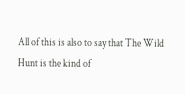All of this is also to say that The Wild Hunt is the kind of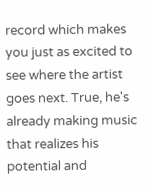record which makes you just as excited to see where the artist goes next. True, he's already making music that realizes his potential and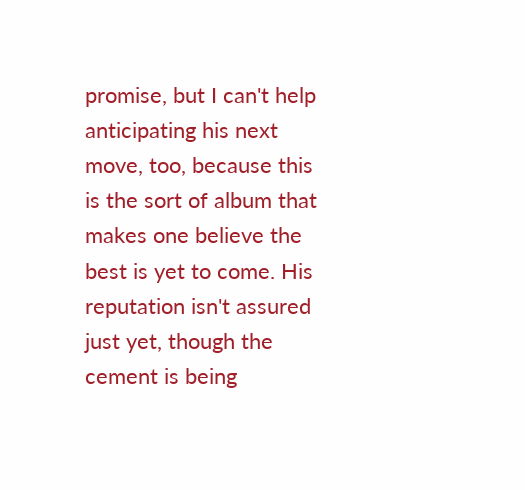promise, but I can't help anticipating his next move, too, because this is the sort of album that makes one believe the best is yet to come. His reputation isn't assured just yet, though the cement is being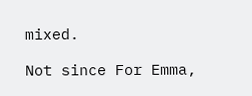mixed.

Not since For Emma,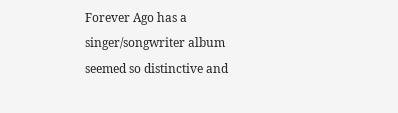Forever Ago has a singer/songwriter album seemed so distinctive and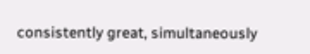consistently great, simultaneously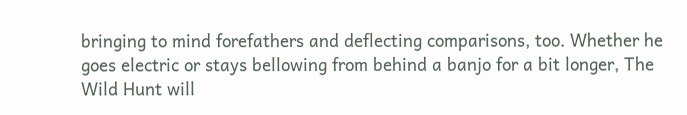bringing to mind forefathers and deflecting comparisons, too. Whether he goes electric or stays bellowing from behind a banjo for a bit longer, The Wild Hunt will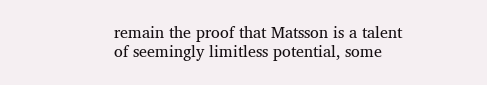remain the proof that Matsson is a talent of seemingly limitless potential, some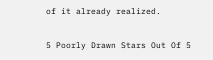of it already realized.

5 Poorly Drawn Stars Out Of 5